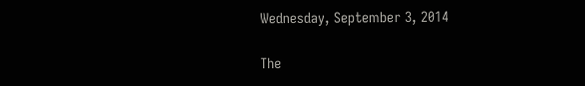Wednesday, September 3, 2014

The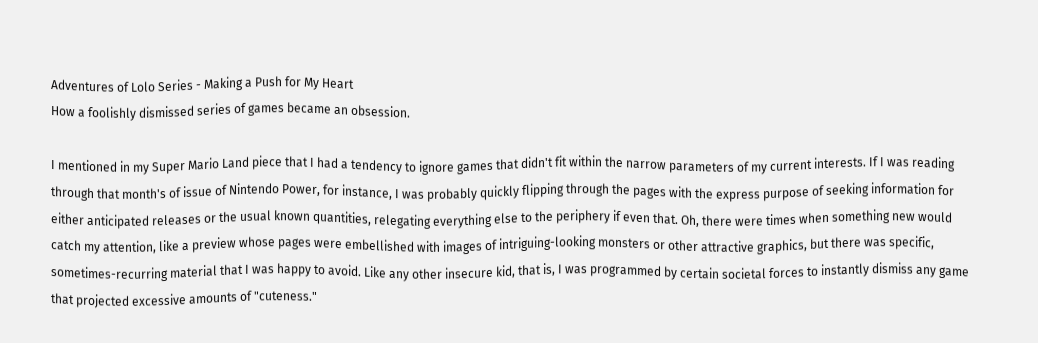Adventures of Lolo Series - Making a Push for My Heart
How a foolishly dismissed series of games became an obsession.

I mentioned in my Super Mario Land piece that I had a tendency to ignore games that didn't fit within the narrow parameters of my current interests. If I was reading through that month's of issue of Nintendo Power, for instance, I was probably quickly flipping through the pages with the express purpose of seeking information for either anticipated releases or the usual known quantities, relegating everything else to the periphery if even that. Oh, there were times when something new would catch my attention, like a preview whose pages were embellished with images of intriguing-looking monsters or other attractive graphics, but there was specific, sometimes-recurring material that I was happy to avoid. Like any other insecure kid, that is, I was programmed by certain societal forces to instantly dismiss any game that projected excessive amounts of "cuteness."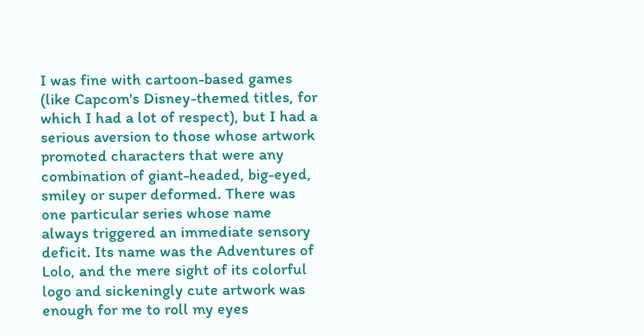I was fine with cartoon-based games (like Capcom's Disney-themed titles, for which I had a lot of respect), but I had a serious aversion to those whose artwork promoted characters that were any combination of giant-headed, big-eyed, smiley or super deformed. There was one particular series whose name always triggered an immediate sensory deficit. Its name was the Adventures of Lolo, and the mere sight of its colorful logo and sickeningly cute artwork was enough for me to roll my eyes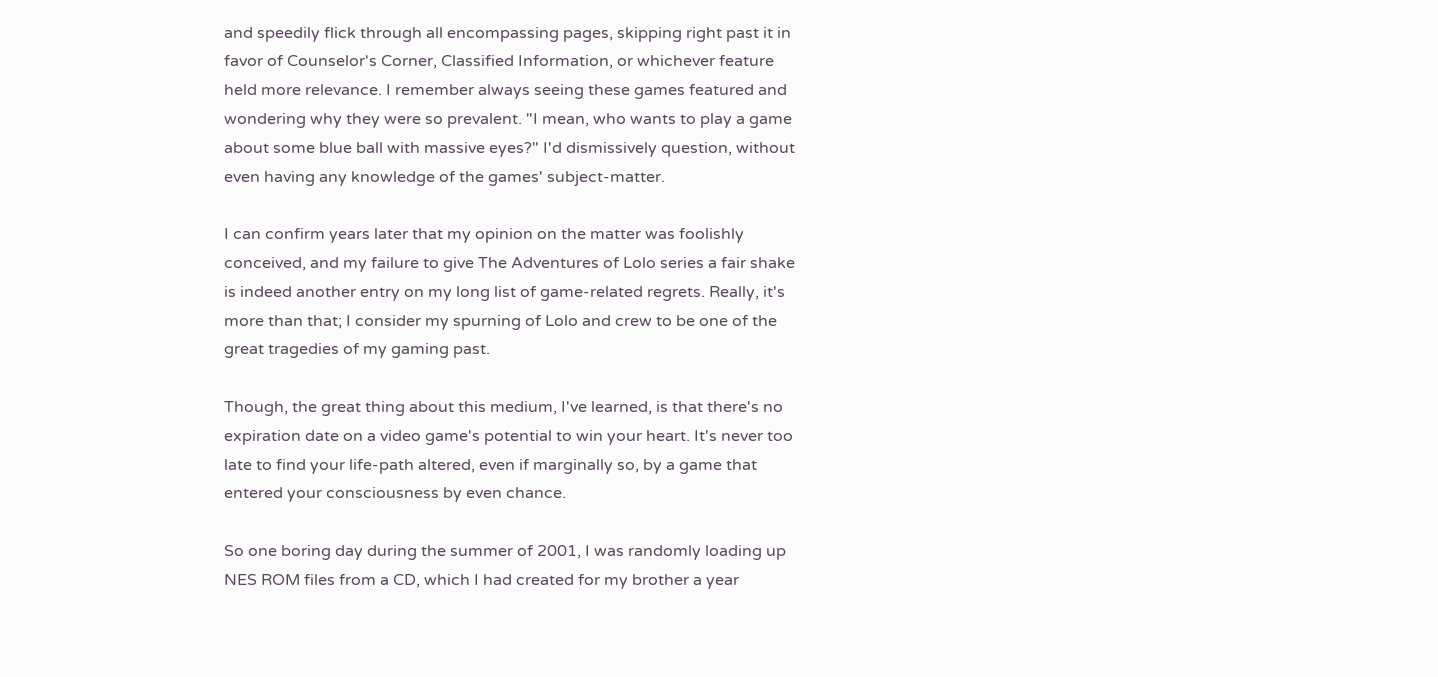and speedily flick through all encompassing pages, skipping right past it in favor of Counselor's Corner, Classified Information, or whichever feature held more relevance. I remember always seeing these games featured and wondering why they were so prevalent. "I mean, who wants to play a game about some blue ball with massive eyes?" I'd dismissively question, without even having any knowledge of the games' subject-matter.

I can confirm years later that my opinion on the matter was foolishly conceived, and my failure to give The Adventures of Lolo series a fair shake is indeed another entry on my long list of game-related regrets. Really, it's more than that; I consider my spurning of Lolo and crew to be one of the great tragedies of my gaming past.

Though, the great thing about this medium, I've learned, is that there's no expiration date on a video game's potential to win your heart. It's never too late to find your life-path altered, even if marginally so, by a game that entered your consciousness by even chance.

So one boring day during the summer of 2001, I was randomly loading up NES ROM files from a CD, which I had created for my brother a year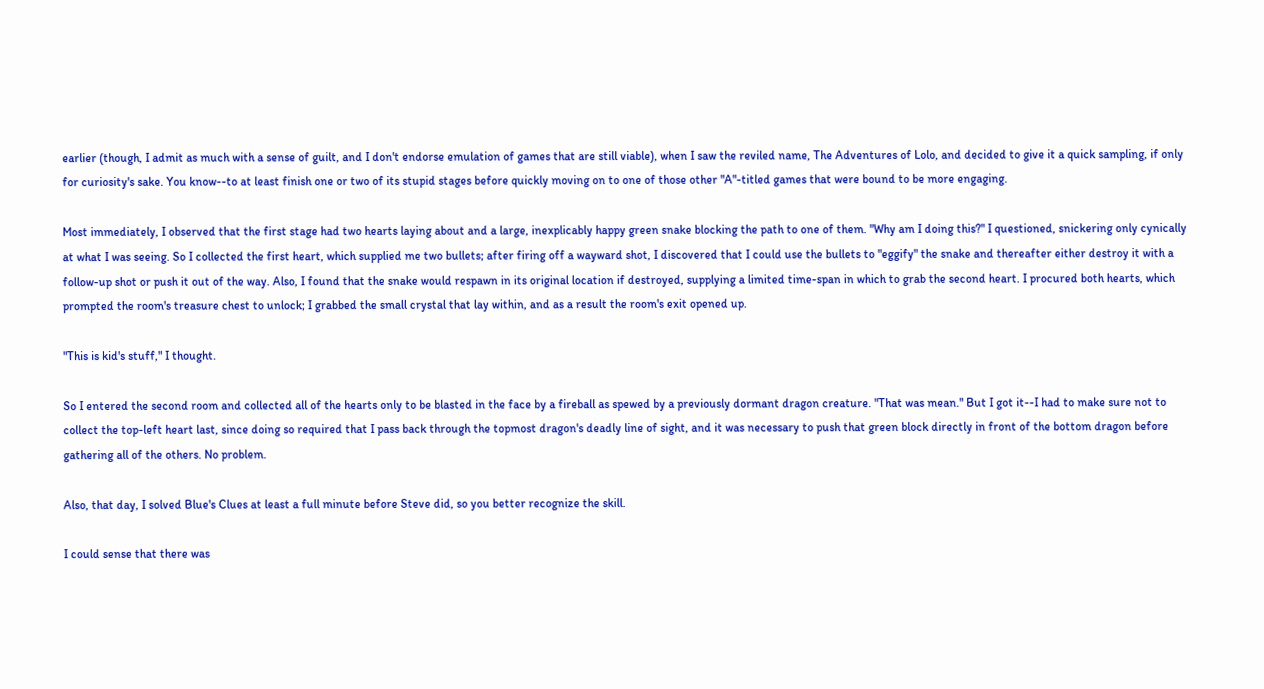earlier (though, I admit as much with a sense of guilt, and I don't endorse emulation of games that are still viable), when I saw the reviled name, The Adventures of Lolo, and decided to give it a quick sampling, if only for curiosity's sake. You know--to at least finish one or two of its stupid stages before quickly moving on to one of those other "A"-titled games that were bound to be more engaging.

Most immediately, I observed that the first stage had two hearts laying about and a large, inexplicably happy green snake blocking the path to one of them. "Why am I doing this?" I questioned, snickering only cynically at what I was seeing. So I collected the first heart, which supplied me two bullets; after firing off a wayward shot, I discovered that I could use the bullets to "eggify" the snake and thereafter either destroy it with a follow-up shot or push it out of the way. Also, I found that the snake would respawn in its original location if destroyed, supplying a limited time-span in which to grab the second heart. I procured both hearts, which prompted the room's treasure chest to unlock; I grabbed the small crystal that lay within, and as a result the room's exit opened up.

"This is kid's stuff," I thought.

So I entered the second room and collected all of the hearts only to be blasted in the face by a fireball as spewed by a previously dormant dragon creature. "That was mean." But I got it--I had to make sure not to collect the top-left heart last, since doing so required that I pass back through the topmost dragon's deadly line of sight, and it was necessary to push that green block directly in front of the bottom dragon before gathering all of the others. No problem.

Also, that day, I solved Blue's Clues at least a full minute before Steve did, so you better recognize the skill.

I could sense that there was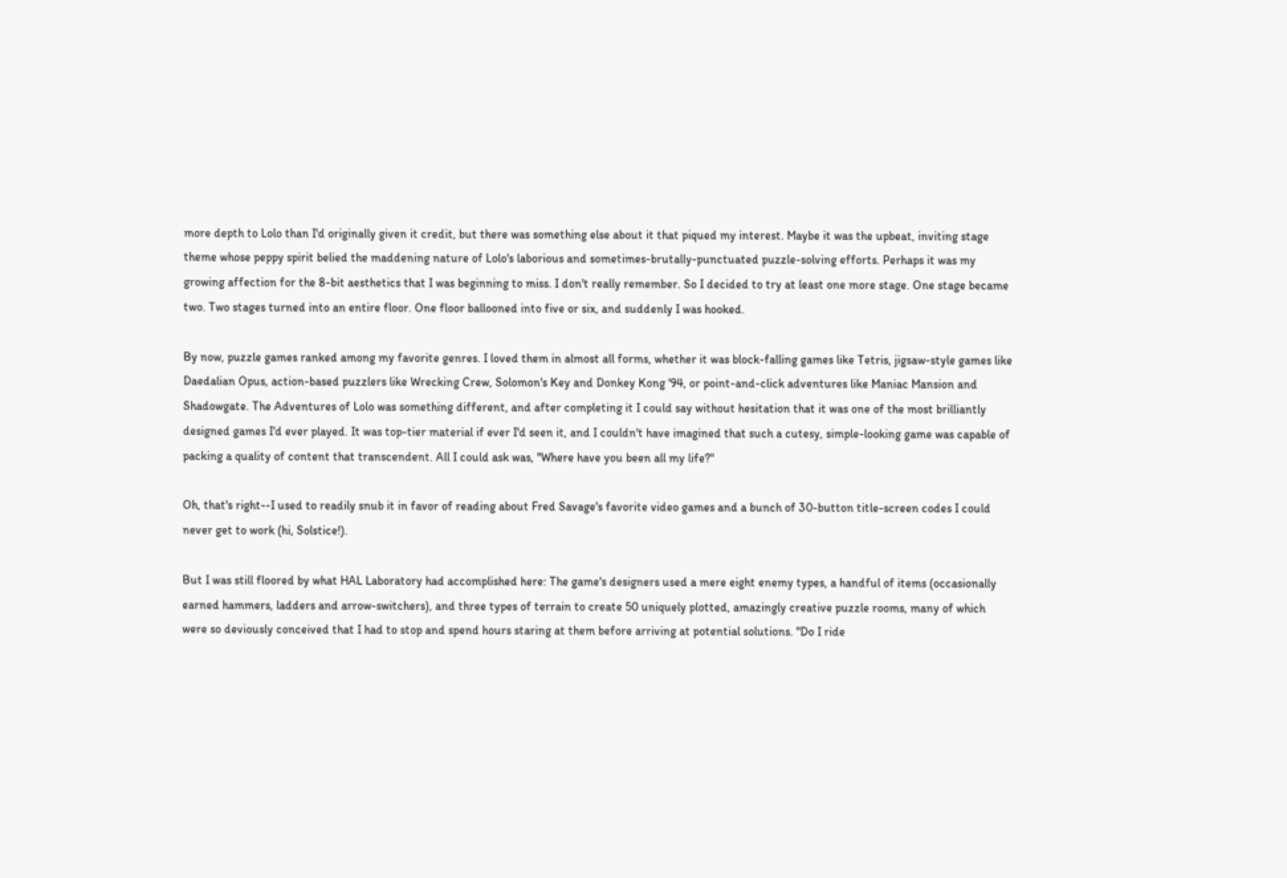more depth to Lolo than I'd originally given it credit, but there was something else about it that piqued my interest. Maybe it was the upbeat, inviting stage theme whose peppy spirit belied the maddening nature of Lolo's laborious and sometimes-brutally-punctuated puzzle-solving efforts. Perhaps it was my growing affection for the 8-bit aesthetics that I was beginning to miss. I don't really remember. So I decided to try at least one more stage. One stage became two. Two stages turned into an entire floor. One floor ballooned into five or six, and suddenly I was hooked.

By now, puzzle games ranked among my favorite genres. I loved them in almost all forms, whether it was block-falling games like Tetris, jigsaw-style games like Daedalian Opus, action-based puzzlers like Wrecking Crew, Solomon's Key and Donkey Kong '94, or point-and-click adventures like Maniac Mansion and Shadowgate. The Adventures of Lolo was something different, and after completing it I could say without hesitation that it was one of the most brilliantly designed games I'd ever played. It was top-tier material if ever I'd seen it, and I couldn't have imagined that such a cutesy, simple-looking game was capable of packing a quality of content that transcendent. All I could ask was, "Where have you been all my life?"

Oh, that's right--I used to readily snub it in favor of reading about Fred Savage's favorite video games and a bunch of 30-button title-screen codes I could never get to work (hi, Solstice!).

But I was still floored by what HAL Laboratory had accomplished here: The game's designers used a mere eight enemy types, a handful of items (occasionally earned hammers, ladders and arrow-switchers), and three types of terrain to create 50 uniquely plotted, amazingly creative puzzle rooms, many of which were so deviously conceived that I had to stop and spend hours staring at them before arriving at potential solutions. "Do I ride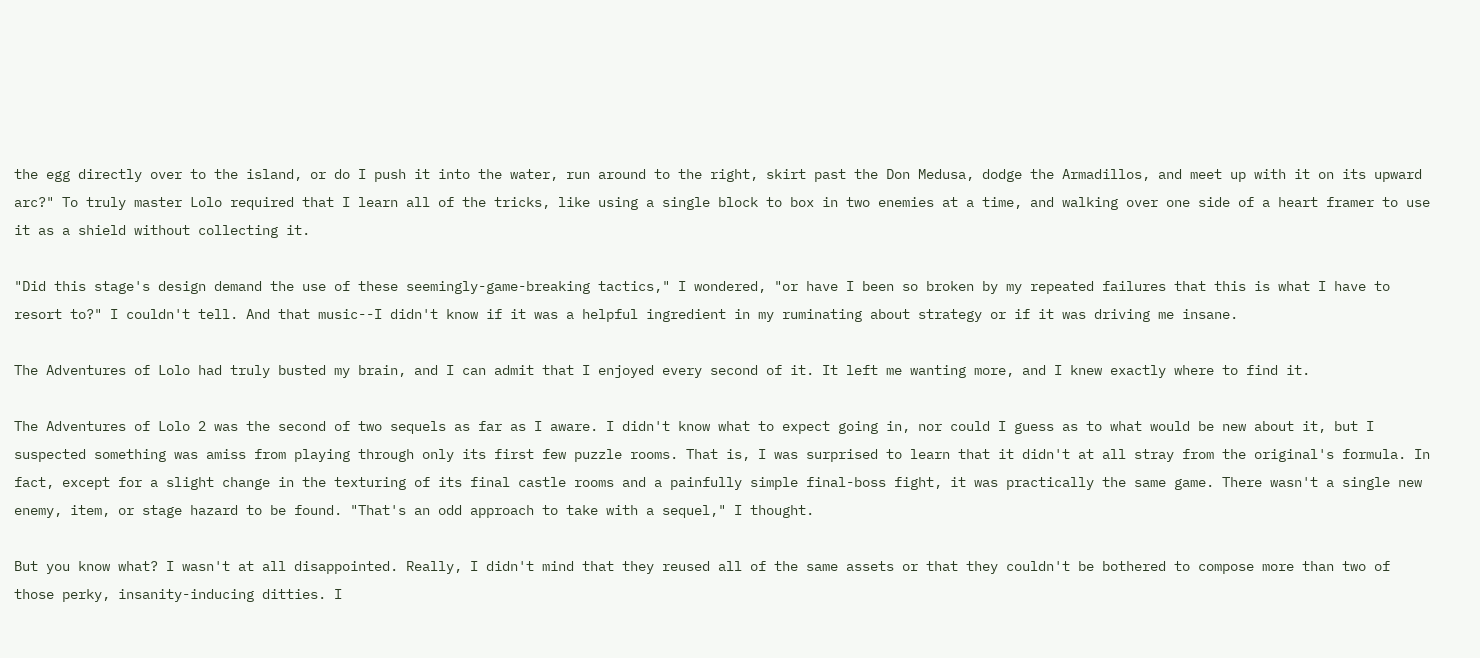the egg directly over to the island, or do I push it into the water, run around to the right, skirt past the Don Medusa, dodge the Armadillos, and meet up with it on its upward arc?" To truly master Lolo required that I learn all of the tricks, like using a single block to box in two enemies at a time, and walking over one side of a heart framer to use it as a shield without collecting it.

"Did this stage's design demand the use of these seemingly-game-breaking tactics," I wondered, "or have I been so broken by my repeated failures that this is what I have to resort to?" I couldn't tell. And that music--I didn't know if it was a helpful ingredient in my ruminating about strategy or if it was driving me insane.

The Adventures of Lolo had truly busted my brain, and I can admit that I enjoyed every second of it. It left me wanting more, and I knew exactly where to find it.

The Adventures of Lolo 2 was the second of two sequels as far as I aware. I didn't know what to expect going in, nor could I guess as to what would be new about it, but I suspected something was amiss from playing through only its first few puzzle rooms. That is, I was surprised to learn that it didn't at all stray from the original's formula. In fact, except for a slight change in the texturing of its final castle rooms and a painfully simple final-boss fight, it was practically the same game. There wasn't a single new enemy, item, or stage hazard to be found. "That's an odd approach to take with a sequel," I thought.

But you know what? I wasn't at all disappointed. Really, I didn't mind that they reused all of the same assets or that they couldn't be bothered to compose more than two of those perky, insanity-inducing ditties. I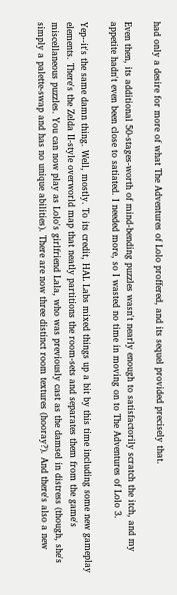had only a desire for more of what The Adventures of Lolo proffered, and its sequel provided precisely that.

Even then, its additional 50-stages-worth of mind-bending puzzles wasn't nearly enough to satisfactorily scratch the itch, and my appetite hadn't even been close to satiated. I needed more, so I wasted no time in moving on to The Adventures of Lolo 3.

Yep--it's the same damn thing. Well, mostly. To its credit, HAL Labs mixed things up a bit by this time including some new gameplay elements. There's the Zelda II-style overworld map that neatly partitions the room-sets and separates them from the game's miscellaneous puzzles. You can now play as Lolo's girlfriend Lala, who was previously cast as the damsel in distress (though, she's simply a palette-swap and has no unique abilities). There are now three distinct room textures (hooray?). And there's also a new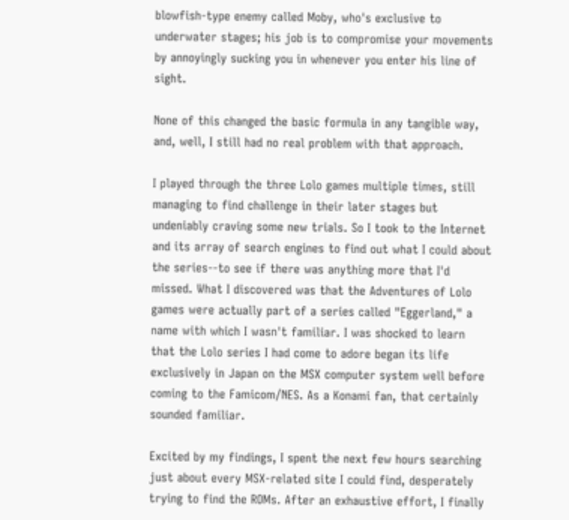blowfish-type enemy called Moby, who's exclusive to underwater stages; his job is to compromise your movements by annoyingly sucking you in whenever you enter his line of sight.

None of this changed the basic formula in any tangible way, and, well, I still had no real problem with that approach.

I played through the three Lolo games multiple times, still managing to find challenge in their later stages but undeniably craving some new trials. So I took to the Internet and its array of search engines to find out what I could about the series--to see if there was anything more that I'd missed. What I discovered was that the Adventures of Lolo games were actually part of a series called "Eggerland," a name with which I wasn't familiar. I was shocked to learn that the Lolo series I had come to adore began its life exclusively in Japan on the MSX computer system well before coming to the Famicom/NES. As a Konami fan, that certainly sounded familiar.

Excited by my findings, I spent the next few hours searching just about every MSX-related site I could find, desperately trying to find the ROMs. After an exhaustive effort, I finally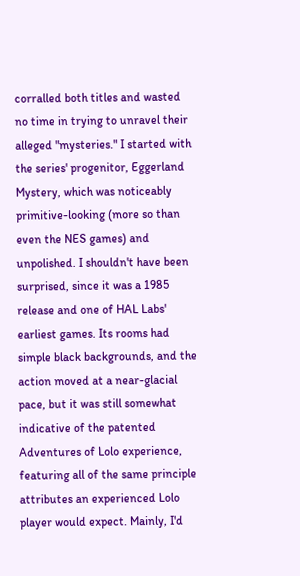corralled both titles and wasted no time in trying to unravel their alleged "mysteries." I started with the series' progenitor, Eggerland Mystery, which was noticeably primitive-looking (more so than even the NES games) and unpolished. I shouldn't have been surprised, since it was a 1985 release and one of HAL Labs' earliest games. Its rooms had simple black backgrounds, and the action moved at a near-glacial pace, but it was still somewhat indicative of the patented Adventures of Lolo experience, featuring all of the same principle attributes an experienced Lolo player would expect. Mainly, I'd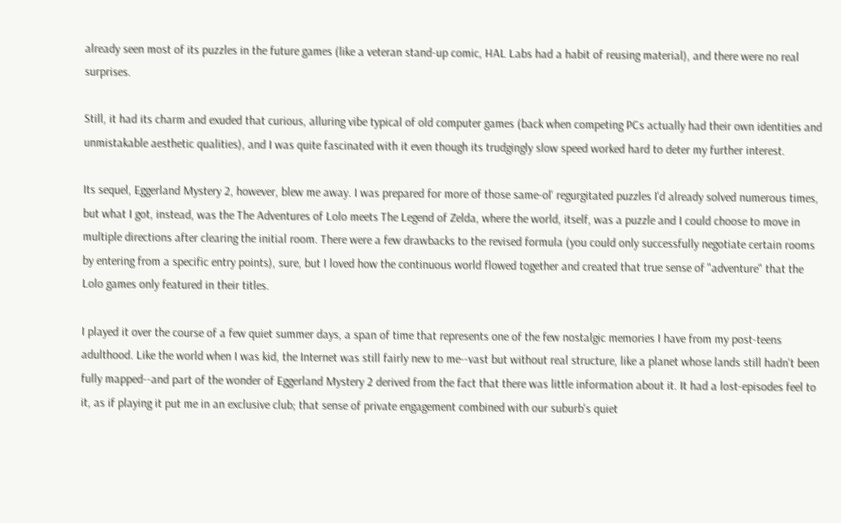already seen most of its puzzles in the future games (like a veteran stand-up comic, HAL Labs had a habit of reusing material), and there were no real surprises.

Still, it had its charm and exuded that curious, alluring vibe typical of old computer games (back when competing PCs actually had their own identities and unmistakable aesthetic qualities), and I was quite fascinated with it even though its trudgingly slow speed worked hard to deter my further interest.

Its sequel, Eggerland Mystery 2, however, blew me away. I was prepared for more of those same-ol' regurgitated puzzles I'd already solved numerous times, but what I got, instead, was the The Adventures of Lolo meets The Legend of Zelda, where the world, itself, was a puzzle and I could choose to move in multiple directions after clearing the initial room. There were a few drawbacks to the revised formula (you could only successfully negotiate certain rooms by entering from a specific entry points), sure, but I loved how the continuous world flowed together and created that true sense of "adventure" that the Lolo games only featured in their titles.

I played it over the course of a few quiet summer days, a span of time that represents one of the few nostalgic memories I have from my post-teens adulthood. Like the world when I was kid, the Internet was still fairly new to me--vast but without real structure, like a planet whose lands still hadn't been fully mapped--and part of the wonder of Eggerland Mystery 2 derived from the fact that there was little information about it. It had a lost-episodes feel to it, as if playing it put me in an exclusive club; that sense of private engagement combined with our suburb's quiet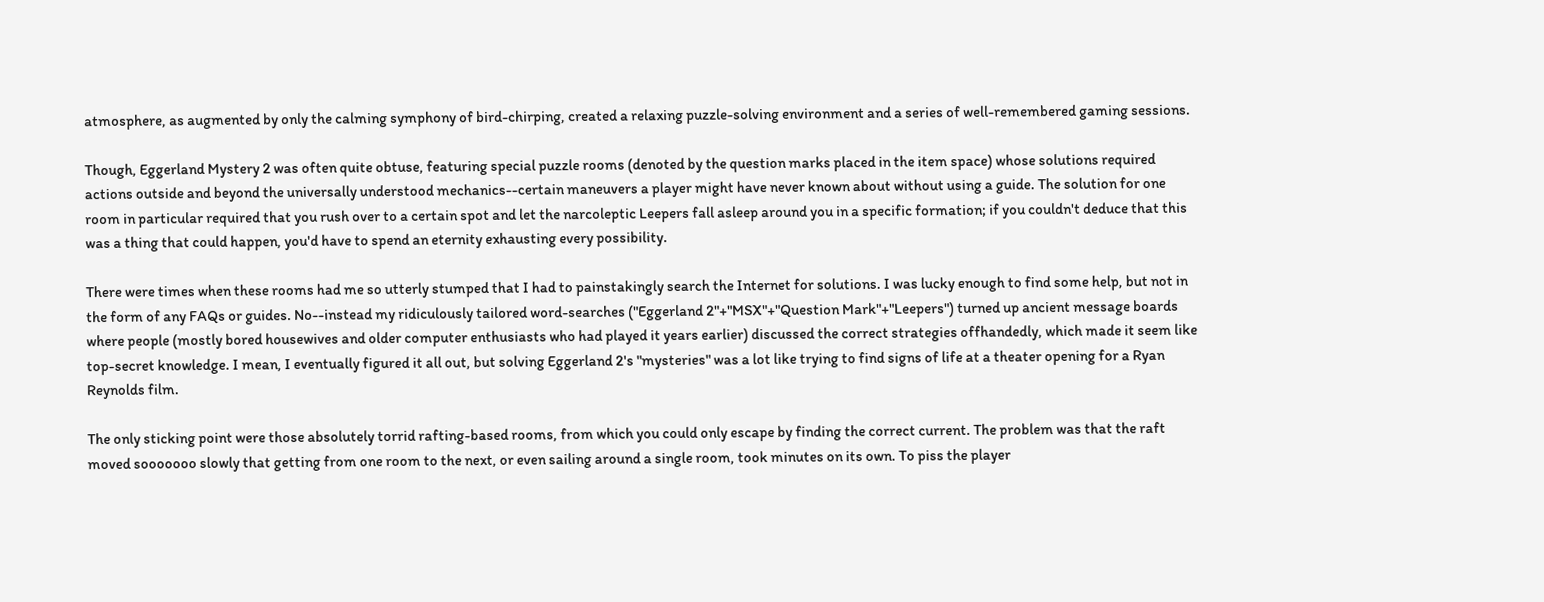atmosphere, as augmented by only the calming symphony of bird-chirping, created a relaxing puzzle-solving environment and a series of well-remembered gaming sessions.

Though, Eggerland Mystery 2 was often quite obtuse, featuring special puzzle rooms (denoted by the question marks placed in the item space) whose solutions required actions outside and beyond the universally understood mechanics--certain maneuvers a player might have never known about without using a guide. The solution for one room in particular required that you rush over to a certain spot and let the narcoleptic Leepers fall asleep around you in a specific formation; if you couldn't deduce that this was a thing that could happen, you'd have to spend an eternity exhausting every possibility.

There were times when these rooms had me so utterly stumped that I had to painstakingly search the Internet for solutions. I was lucky enough to find some help, but not in the form of any FAQs or guides. No--instead my ridiculously tailored word-searches ("Eggerland 2"+"MSX"+"Question Mark"+"Leepers") turned up ancient message boards where people (mostly bored housewives and older computer enthusiasts who had played it years earlier) discussed the correct strategies offhandedly, which made it seem like top-secret knowledge. I mean, I eventually figured it all out, but solving Eggerland 2's "mysteries" was a lot like trying to find signs of life at a theater opening for a Ryan Reynolds film.

The only sticking point were those absolutely torrid rafting-based rooms, from which you could only escape by finding the correct current. The problem was that the raft moved sooooooo slowly that getting from one room to the next, or even sailing around a single room, took minutes on its own. To piss the player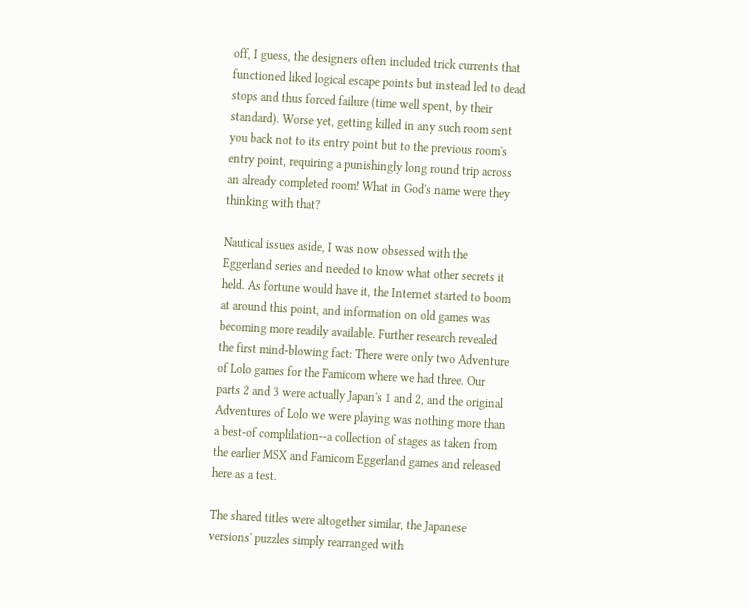off, I guess, the designers often included trick currents that functioned liked logical escape points but instead led to dead stops and thus forced failure (time well spent, by their standard). Worse yet, getting killed in any such room sent you back not to its entry point but to the previous room's entry point, requiring a punishingly long round trip across an already completed room! What in God's name were they thinking with that?

Nautical issues aside, I was now obsessed with the Eggerland series and needed to know what other secrets it held. As fortune would have it, the Internet started to boom at around this point, and information on old games was becoming more readily available. Further research revealed the first mind-blowing fact: There were only two Adventure of Lolo games for the Famicom where we had three. Our parts 2 and 3 were actually Japan's 1 and 2, and the original Adventures of Lolo we were playing was nothing more than a best-of complilation--a collection of stages as taken from the earlier MSX and Famicom Eggerland games and released here as a test.

The shared titles were altogether similar, the Japanese versions' puzzles simply rearranged with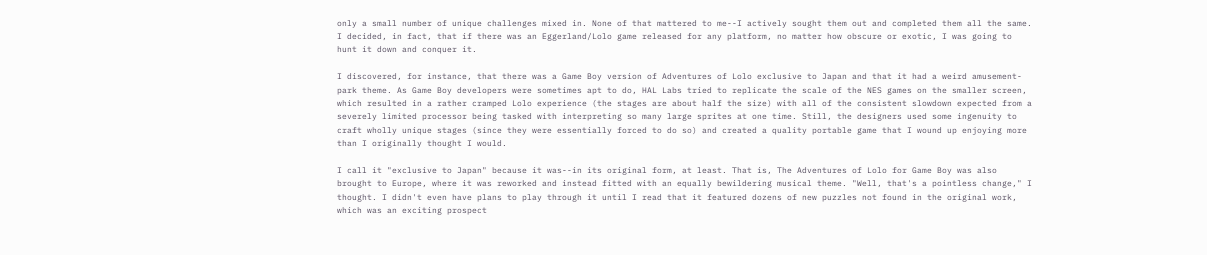only a small number of unique challenges mixed in. None of that mattered to me--I actively sought them out and completed them all the same. I decided, in fact, that if there was an Eggerland/Lolo game released for any platform, no matter how obscure or exotic, I was going to hunt it down and conquer it.

I discovered, for instance, that there was a Game Boy version of Adventures of Lolo exclusive to Japan and that it had a weird amusement-park theme. As Game Boy developers were sometimes apt to do, HAL Labs tried to replicate the scale of the NES games on the smaller screen, which resulted in a rather cramped Lolo experience (the stages are about half the size) with all of the consistent slowdown expected from a severely limited processor being tasked with interpreting so many large sprites at one time. Still, the designers used some ingenuity to craft wholly unique stages (since they were essentially forced to do so) and created a quality portable game that I wound up enjoying more than I originally thought I would.

I call it "exclusive to Japan" because it was--in its original form, at least. That is, The Adventures of Lolo for Game Boy was also brought to Europe, where it was reworked and instead fitted with an equally bewildering musical theme. "Well, that's a pointless change," I thought. I didn't even have plans to play through it until I read that it featured dozens of new puzzles not found in the original work, which was an exciting prospect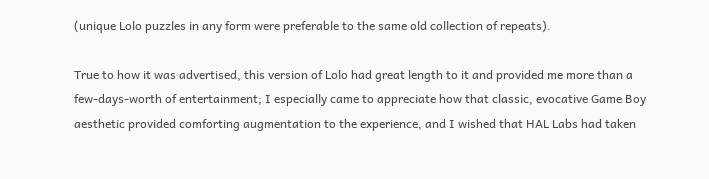(unique Lolo puzzles in any form were preferable to the same old collection of repeats).

True to how it was advertised, this version of Lolo had great length to it and provided me more than a few-days-worth of entertainment; I especially came to appreciate how that classic, evocative Game Boy aesthetic provided comforting augmentation to the experience, and I wished that HAL Labs had taken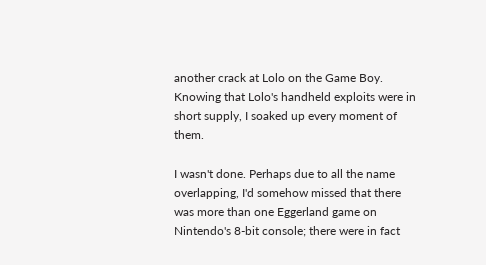another crack at Lolo on the Game Boy. Knowing that Lolo's handheld exploits were in short supply, I soaked up every moment of them.

I wasn't done. Perhaps due to all the name overlapping, I'd somehow missed that there was more than one Eggerland game on Nintendo's 8-bit console; there were in fact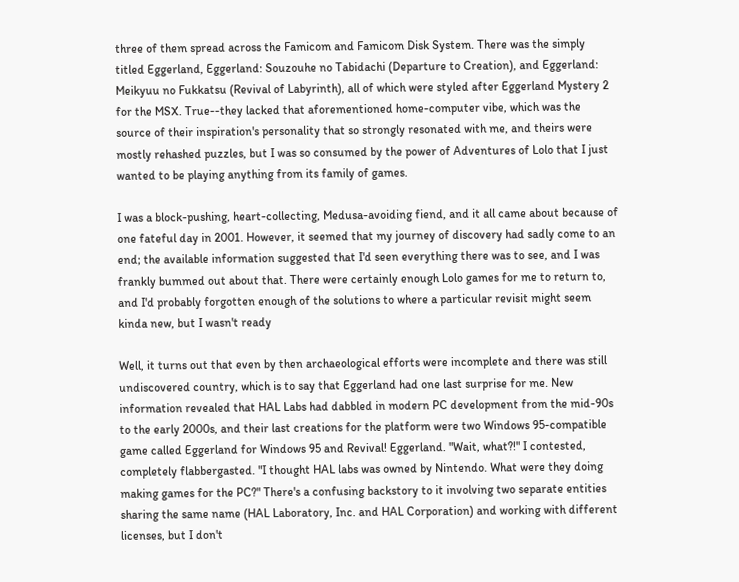three of them spread across the Famicom and Famicom Disk System. There was the simply titled Eggerland, Eggerland: Souzouhe no Tabidachi (Departure to Creation), and Eggerland: Meikyuu no Fukkatsu (Revival of Labyrinth), all of which were styled after Eggerland Mystery 2 for the MSX. True--they lacked that aforementioned home-computer vibe, which was the source of their inspiration's personality that so strongly resonated with me, and theirs were mostly rehashed puzzles, but I was so consumed by the power of Adventures of Lolo that I just wanted to be playing anything from its family of games.

I was a block-pushing, heart-collecting, Medusa-avoiding fiend, and it all came about because of one fateful day in 2001. However, it seemed that my journey of discovery had sadly come to an end; the available information suggested that I'd seen everything there was to see, and I was frankly bummed out about that. There were certainly enough Lolo games for me to return to, and I'd probably forgotten enough of the solutions to where a particular revisit might seem kinda new, but I wasn't ready

Well, it turns out that even by then archaeological efforts were incomplete and there was still undiscovered country, which is to say that Eggerland had one last surprise for me. New information revealed that HAL Labs had dabbled in modern PC development from the mid-90s to the early 2000s, and their last creations for the platform were two Windows 95-compatible game called Eggerland for Windows 95 and Revival! Eggerland. "Wait, what?!" I contested, completely flabbergasted. "I thought HAL labs was owned by Nintendo. What were they doing making games for the PC?" There's a confusing backstory to it involving two separate entities sharing the same name (HAL Laboratory, Inc. and HAL Corporation) and working with different licenses, but I don't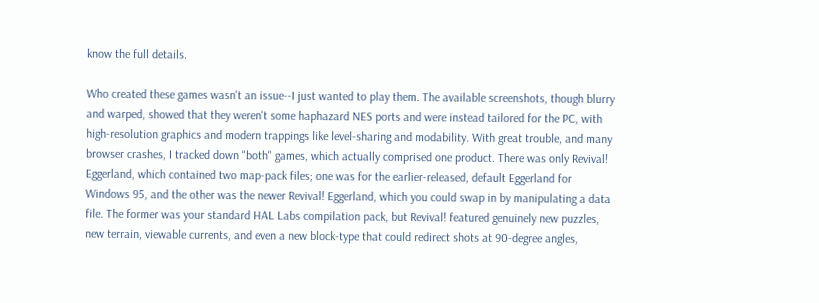know the full details.

Who created these games wasn't an issue--I just wanted to play them. The available screenshots, though blurry and warped, showed that they weren't some haphazard NES ports and were instead tailored for the PC, with high-resolution graphics and modern trappings like level-sharing and modability. With great trouble, and many browser crashes, I tracked down "both" games, which actually comprised one product. There was only Revival! Eggerland, which contained two map-pack files; one was for the earlier-released, default Eggerland for Windows 95, and the other was the newer Revival! Eggerland, which you could swap in by manipulating a data file. The former was your standard HAL Labs compilation pack, but Revival! featured genuinely new puzzles, new terrain, viewable currents, and even a new block-type that could redirect shots at 90-degree angles,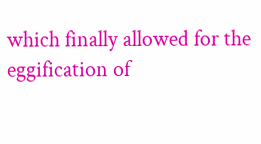which finally allowed for the eggification of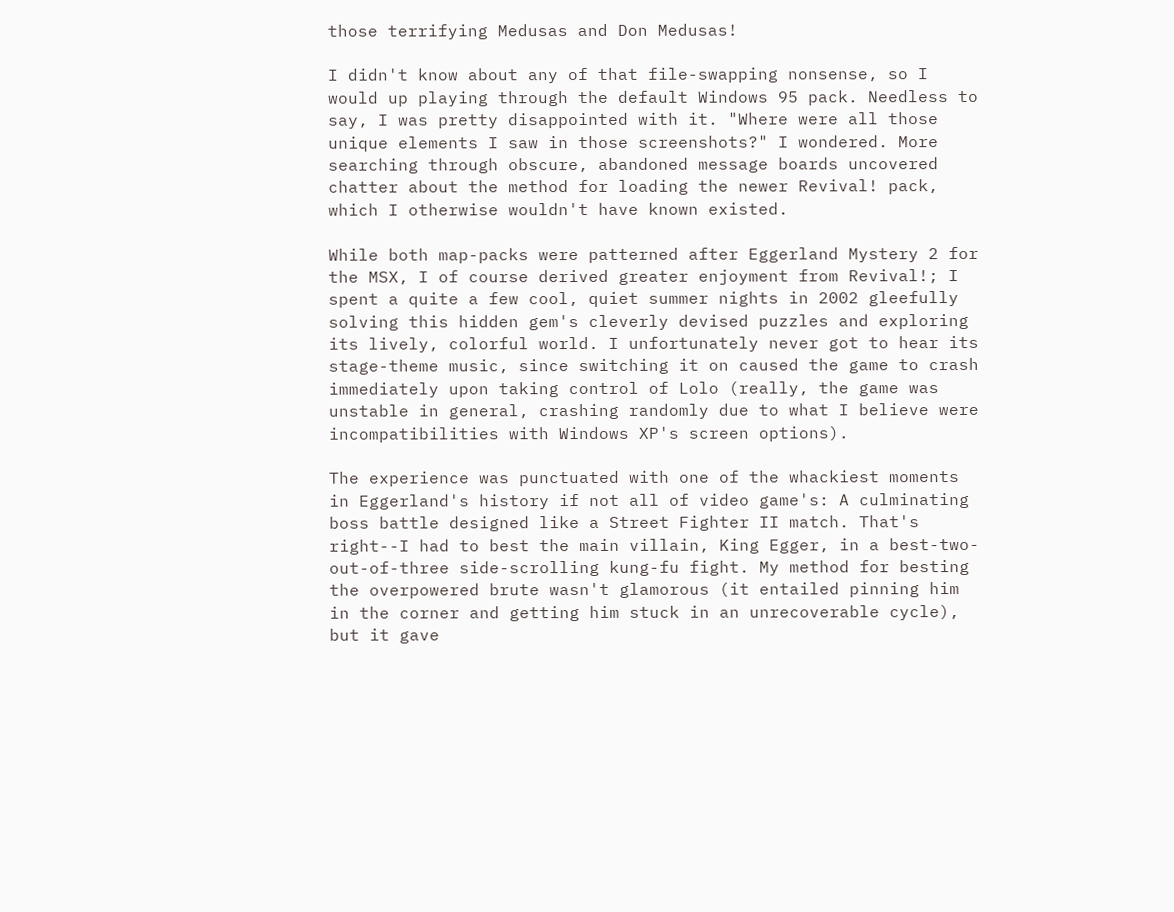those terrifying Medusas and Don Medusas!

I didn't know about any of that file-swapping nonsense, so I would up playing through the default Windows 95 pack. Needless to say, I was pretty disappointed with it. "Where were all those unique elements I saw in those screenshots?" I wondered. More searching through obscure, abandoned message boards uncovered chatter about the method for loading the newer Revival! pack, which I otherwise wouldn't have known existed.

While both map-packs were patterned after Eggerland Mystery 2 for the MSX, I of course derived greater enjoyment from Revival!; I spent a quite a few cool, quiet summer nights in 2002 gleefully solving this hidden gem's cleverly devised puzzles and exploring its lively, colorful world. I unfortunately never got to hear its stage-theme music, since switching it on caused the game to crash immediately upon taking control of Lolo (really, the game was unstable in general, crashing randomly due to what I believe were incompatibilities with Windows XP's screen options).

The experience was punctuated with one of the whackiest moments in Eggerland's history if not all of video game's: A culminating boss battle designed like a Street Fighter II match. That's right--I had to best the main villain, King Egger, in a best-two-out-of-three side-scrolling kung-fu fight. My method for besting the overpowered brute wasn't glamorous (it entailed pinning him in the corner and getting him stuck in an unrecoverable cycle), but it gave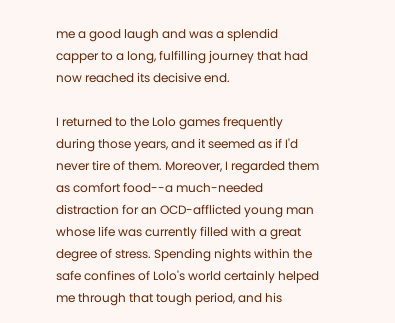me a good laugh and was a splendid capper to a long, fulfilling journey that had now reached its decisive end.

I returned to the Lolo games frequently during those years, and it seemed as if I'd never tire of them. Moreover, I regarded them as comfort food--a much-needed distraction for an OCD-afflicted young man whose life was currently filled with a great degree of stress. Spending nights within the safe confines of Lolo's world certainly helped me through that tough period, and his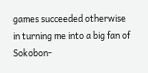games succeeded otherwise in turning me into a big fan of Sokobon-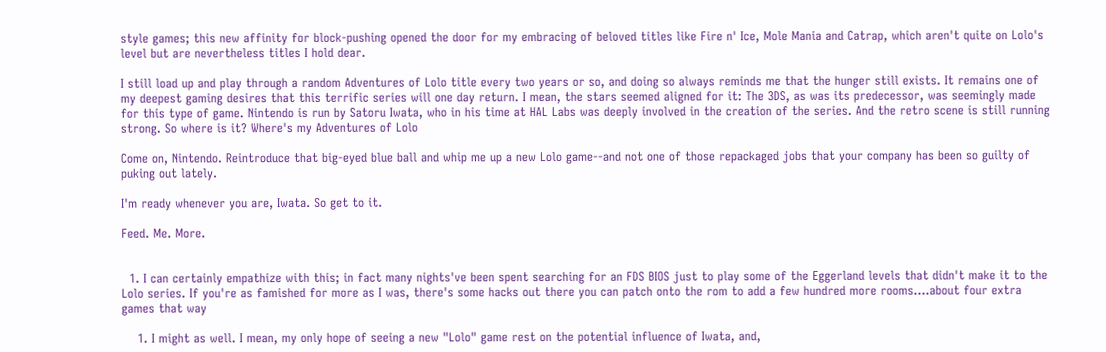style games; this new affinity for block-pushing opened the door for my embracing of beloved titles like Fire n' Ice, Mole Mania and Catrap, which aren't quite on Lolo's level but are nevertheless titles I hold dear.

I still load up and play through a random Adventures of Lolo title every two years or so, and doing so always reminds me that the hunger still exists. It remains one of my deepest gaming desires that this terrific series will one day return. I mean, the stars seemed aligned for it: The 3DS, as was its predecessor, was seemingly made for this type of game. Nintendo is run by Satoru Iwata, who in his time at HAL Labs was deeply involved in the creation of the series. And the retro scene is still running strong. So where is it? Where's my Adventures of Lolo

Come on, Nintendo. Reintroduce that big-eyed blue ball and whip me up a new Lolo game--and not one of those repackaged jobs that your company has been so guilty of puking out lately.

I'm ready whenever you are, Iwata. So get to it.

Feed. Me. More.


  1. I can certainly empathize with this; in fact many nights've been spent searching for an FDS BIOS just to play some of the Eggerland levels that didn't make it to the Lolo series. If you're as famished for more as I was, there's some hacks out there you can patch onto the rom to add a few hundred more rooms....about four extra games that way

    1. I might as well. I mean, my only hope of seeing a new "Lolo" game rest on the potential influence of Iwata, and,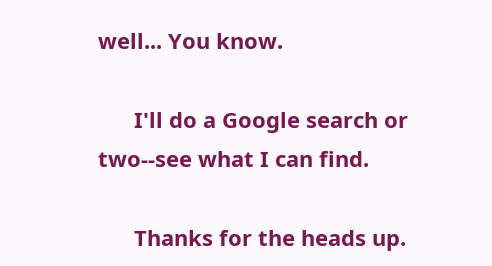well... You know.

      I'll do a Google search or two--see what I can find.

      Thanks for the heads up.